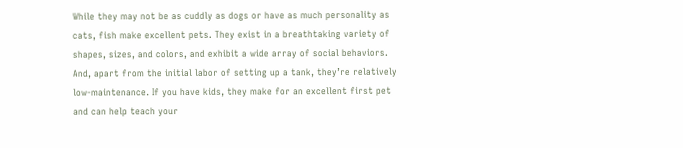While they may not be as cuddly as dogs or have as much personality as cats, fish make excellent pets. They exist in a breathtaking variety of shapes, sizes, and colors, and exhibit a wide array of social behaviors. And, apart from the initial labor of setting up a tank, they’re relatively low-maintenance. If you have kids, they make for an excellent first pet and can help teach your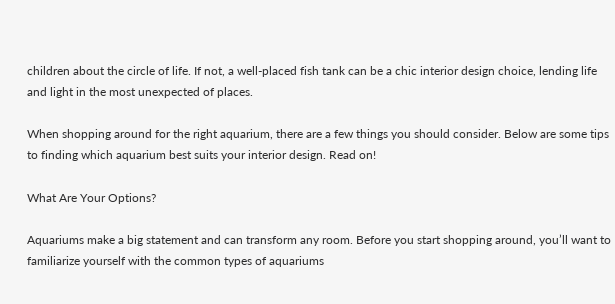children about the circle of life. If not, a well-placed fish tank can be a chic interior design choice, lending life and light in the most unexpected of places.

When shopping around for the right aquarium, there are a few things you should consider. Below are some tips to finding which aquarium best suits your interior design. Read on!

What Are Your Options?

Aquariums make a big statement and can transform any room. Before you start shopping around, you’ll want to familiarize yourself with the common types of aquariums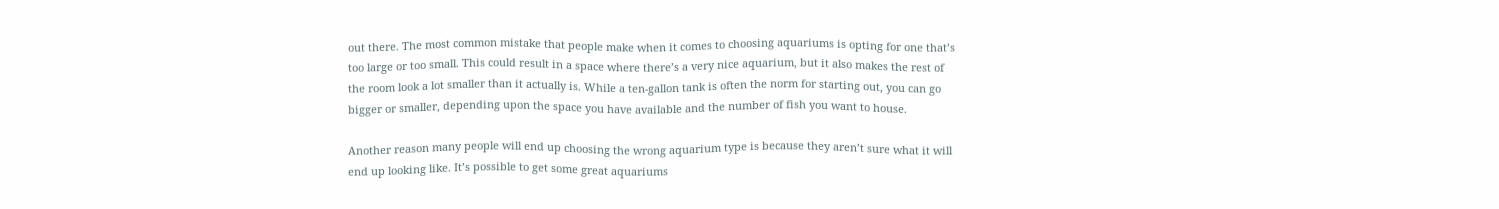out there. The most common mistake that people make when it comes to choosing aquariums is opting for one that’s too large or too small. This could result in a space where there’s a very nice aquarium, but it also makes the rest of the room look a lot smaller than it actually is. While a ten-gallon tank is often the norm for starting out, you can go bigger or smaller, depending upon the space you have available and the number of fish you want to house.

Another reason many people will end up choosing the wrong aquarium type is because they aren’t sure what it will end up looking like. It’s possible to get some great aquariums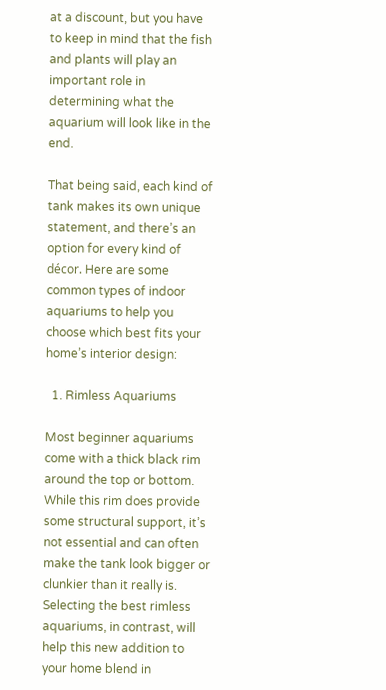at a discount, but you have to keep in mind that the fish and plants will play an important role in determining what the aquarium will look like in the end.

That being said, each kind of tank makes its own unique statement, and there’s an option for every kind of décor. Here are some common types of indoor aquariums to help you choose which best fits your home’s interior design:

  1. Rimless Aquariums

Most beginner aquariums come with a thick black rim around the top or bottom. While this rim does provide some structural support, it’s not essential and can often make the tank look bigger or clunkier than it really is. Selecting the best rimless aquariums, in contrast, will help this new addition to your home blend in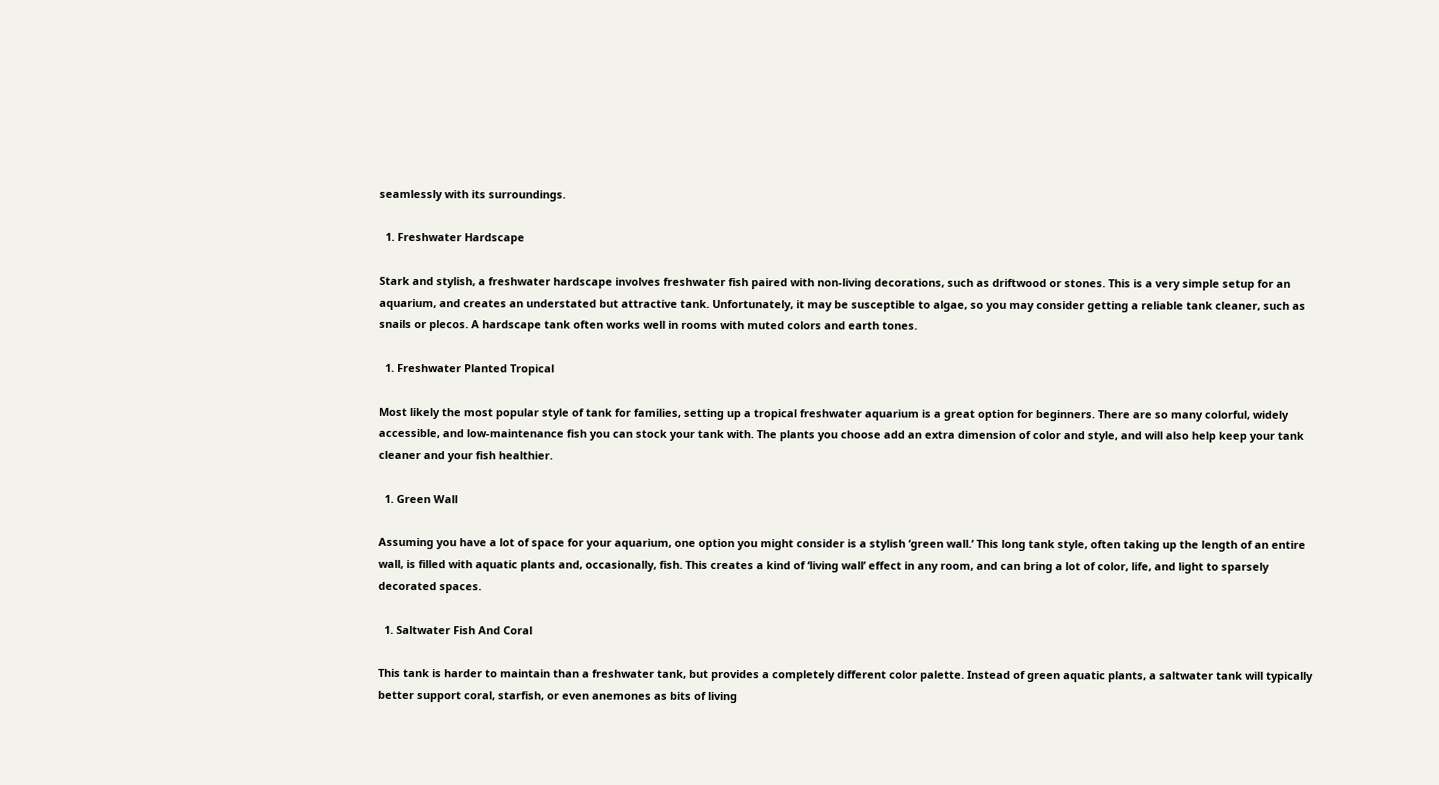seamlessly with its surroundings.

  1. Freshwater Hardscape

Stark and stylish, a freshwater hardscape involves freshwater fish paired with non-living decorations, such as driftwood or stones. This is a very simple setup for an aquarium, and creates an understated but attractive tank. Unfortunately, it may be susceptible to algae, so you may consider getting a reliable tank cleaner, such as snails or plecos. A hardscape tank often works well in rooms with muted colors and earth tones.

  1. Freshwater Planted Tropical

Most likely the most popular style of tank for families, setting up a tropical freshwater aquarium is a great option for beginners. There are so many colorful, widely accessible, and low-maintenance fish you can stock your tank with. The plants you choose add an extra dimension of color and style, and will also help keep your tank cleaner and your fish healthier.

  1. Green Wall

Assuming you have a lot of space for your aquarium, one option you might consider is a stylish ‘green wall.’ This long tank style, often taking up the length of an entire wall, is filled with aquatic plants and, occasionally, fish. This creates a kind of ‘living wall’ effect in any room, and can bring a lot of color, life, and light to sparsely decorated spaces.

  1. Saltwater Fish And Coral

This tank is harder to maintain than a freshwater tank, but provides a completely different color palette. Instead of green aquatic plants, a saltwater tank will typically better support coral, starfish, or even anemones as bits of living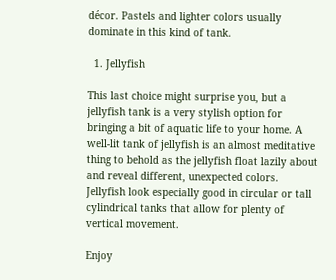décor. Pastels and lighter colors usually dominate in this kind of tank.

  1. Jellyfish

This last choice might surprise you, but a jellyfish tank is a very stylish option for bringing a bit of aquatic life to your home. A well-lit tank of jellyfish is an almost meditative thing to behold as the jellyfish float lazily about and reveal different, unexpected colors. Jellyfish look especially good in circular or tall cylindrical tanks that allow for plenty of vertical movement.

Enjoy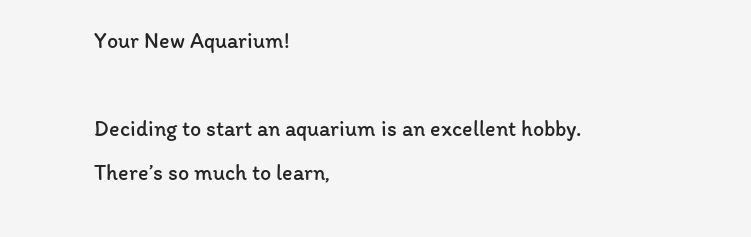Your New Aquarium!

Deciding to start an aquarium is an excellent hobby. There’s so much to learn,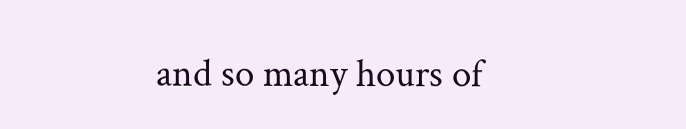and so many hours of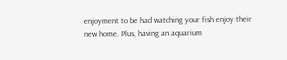enjoyment to be had watching your fish enjoy their new home. Plus, having an aquarium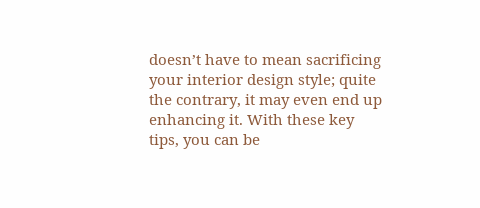doesn’t have to mean sacrificing your interior design style; quite the contrary, it may even end up enhancing it. With these key tips, you can be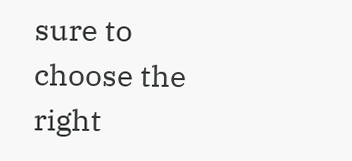sure to choose the right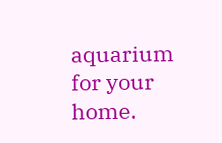aquarium for your home.